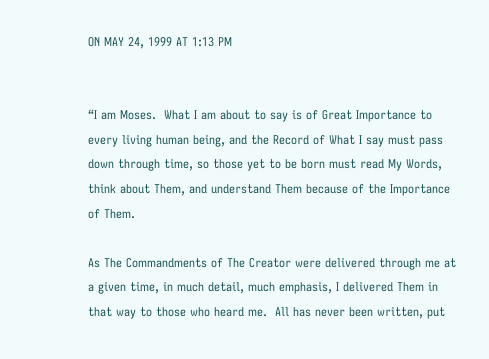ON MAY 24, 1999 AT 1:13 PM


“I am Moses.  What I am about to say is of Great Importance to every living human being, and the Record of What I say must pass down through time, so those yet to be born must read My Words, think about Them, and understand Them because of the Importance of Them.

As The Commandments of The Creator were delivered through me at a given time, in much detail, much emphasis, I delivered Them in that way to those who heard me.  All has never been written, put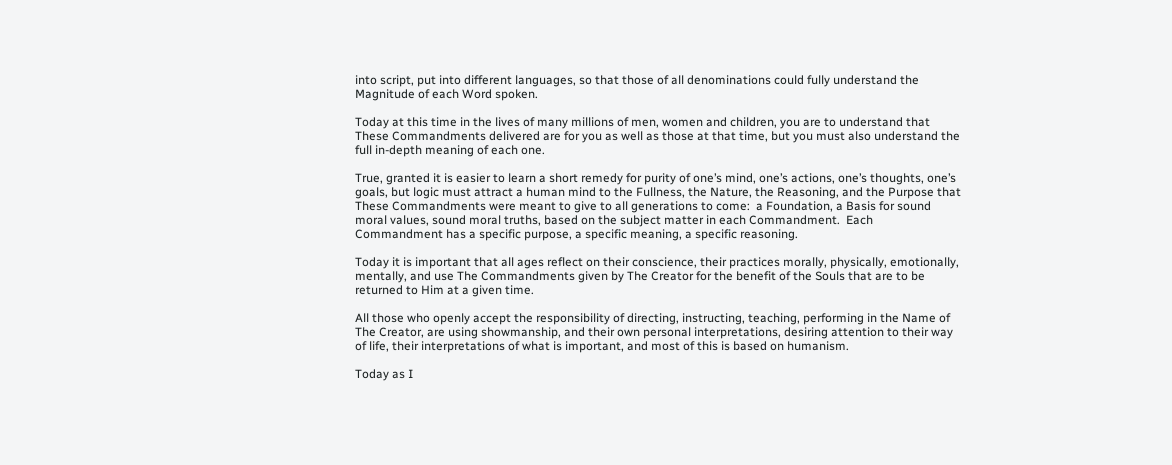into script, put into different languages, so that those of all denominations could fully understand the Magnitude of each Word spoken.

Today at this time in the lives of many millions of men, women and children, you are to understand that These Commandments delivered are for you as well as those at that time, but you must also understand the full in-depth meaning of each one.

True, granted it is easier to learn a short remedy for purity of one’s mind, one’s actions, one’s thoughts, one’s goals, but logic must attract a human mind to the Fullness, the Nature, the Reasoning, and the Purpose that These Commandments were meant to give to all generations to come:  a Foundation, a Basis for sound moral values, sound moral truths, based on the subject matter in each Commandment.  Each Commandment has a specific purpose, a specific meaning, a specific reasoning.

Today it is important that all ages reflect on their conscience, their practices morally, physically, emotionally, mentally, and use The Commandments given by The Creator for the benefit of the Souls that are to be returned to Him at a given time.

All those who openly accept the responsibility of directing, instructing, teaching, performing in the Name of The Creator, are using showmanship, and their own personal interpretations, desiring attention to their way of life, their interpretations of what is important, and most of this is based on humanism.

Today as I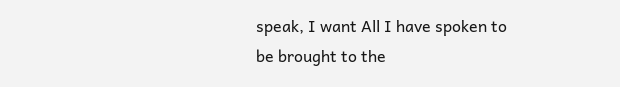speak, I want All I have spoken to be brought to the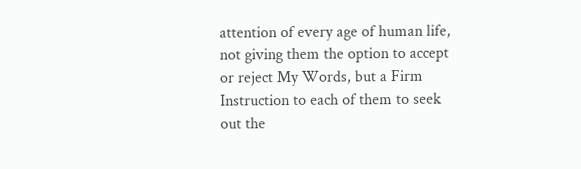attention of every age of human life, not giving them the option to accept or reject My Words, but a Firm Instruction to each of them to seek out the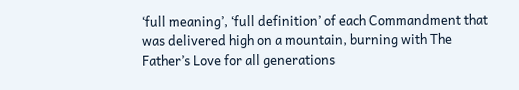‘full meaning’, ‘full definition’ of each Commandment that was delivered high on a mountain, burning with The Father’s Love for all generations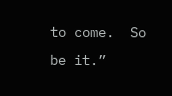to come.  So be it.”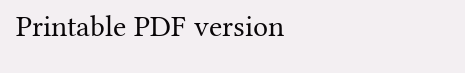Printable PDF version